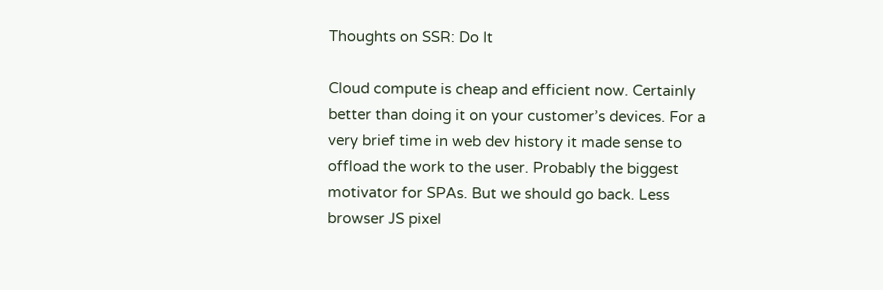Thoughts on SSR: Do It

Cloud compute is cheap and efficient now. Certainly better than doing it on your customer’s devices. For a very brief time in web dev history it made sense to offload the work to the user. Probably the biggest motivator for SPAs. But we should go back. Less browser JS pixel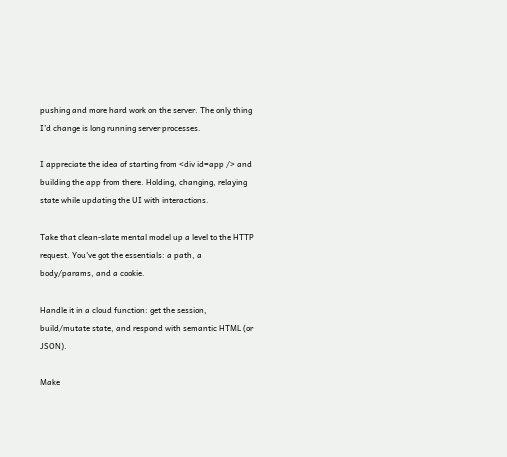pushing and more hard work on the server. The only thing I’d change is long running server processes.

I appreciate the idea of starting from <div id=app /> and building the app from there. Holding, changing, relaying state while updating the UI with interactions.

Take that clean-slate mental model up a level to the HTTP request. You've got the essentials: a path, a body/params, and a cookie.

Handle it in a cloud function: get the session, build/mutate state, and respond with semantic HTML (or JSON).

Make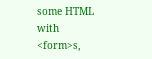some HTML with <form>s,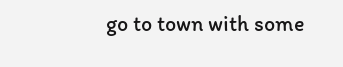go to town with some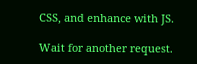CSS, and enhance with JS.

Wait for another request.